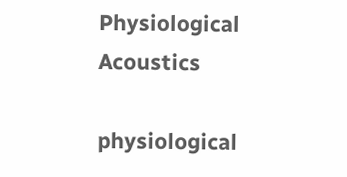Physiological Acoustics

physiological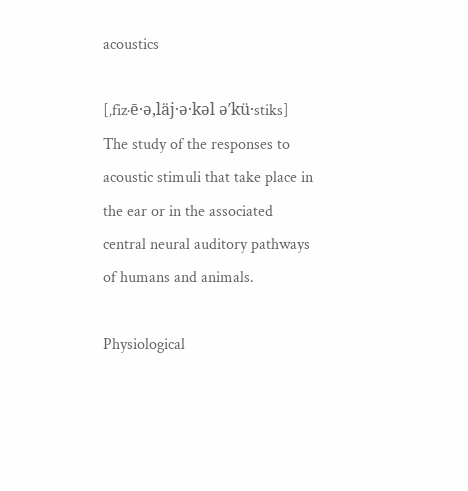acoustics

[‚fiz·ē·ə‚läj·ə·kəl ə′kü·stiks]
The study of the responses to acoustic stimuli that take place in the ear or in the associated central neural auditory pathways of humans and animals.

Physiological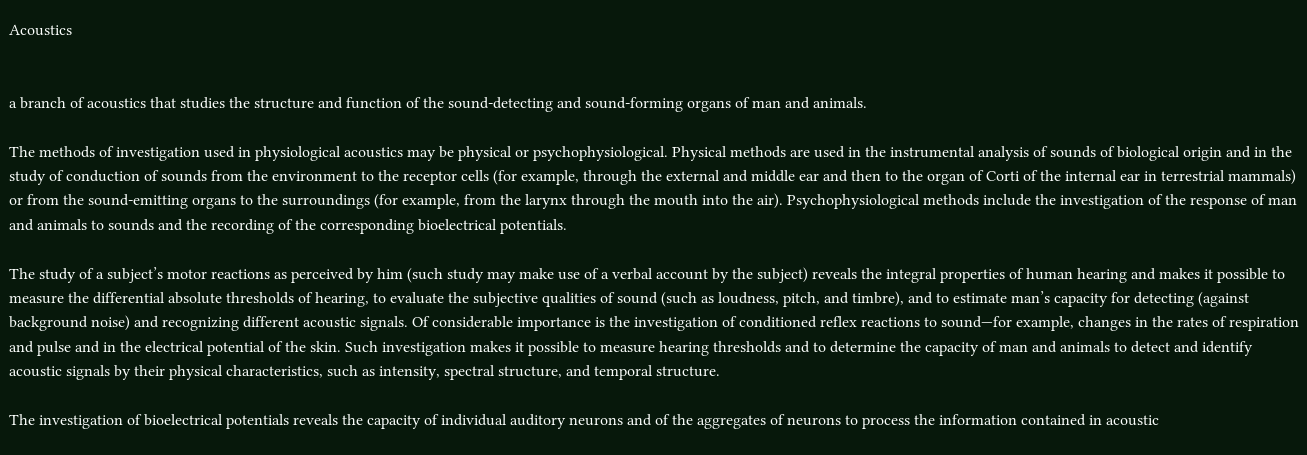Acoustics


a branch of acoustics that studies the structure and function of the sound-detecting and sound-forming organs of man and animals.

The methods of investigation used in physiological acoustics may be physical or psychophysiological. Physical methods are used in the instrumental analysis of sounds of biological origin and in the study of conduction of sounds from the environment to the receptor cells (for example, through the external and middle ear and then to the organ of Corti of the internal ear in terrestrial mammals) or from the sound-emitting organs to the surroundings (for example, from the larynx through the mouth into the air). Psychophysiological methods include the investigation of the response of man and animals to sounds and the recording of the corresponding bioelectrical potentials.

The study of a subject’s motor reactions as perceived by him (such study may make use of a verbal account by the subject) reveals the integral properties of human hearing and makes it possible to measure the differential absolute thresholds of hearing, to evaluate the subjective qualities of sound (such as loudness, pitch, and timbre), and to estimate man’s capacity for detecting (against background noise) and recognizing different acoustic signals. Of considerable importance is the investigation of conditioned reflex reactions to sound—for example, changes in the rates of respiration and pulse and in the electrical potential of the skin. Such investigation makes it possible to measure hearing thresholds and to determine the capacity of man and animals to detect and identify acoustic signals by their physical characteristics, such as intensity, spectral structure, and temporal structure.

The investigation of bioelectrical potentials reveals the capacity of individual auditory neurons and of the aggregates of neurons to process the information contained in acoustic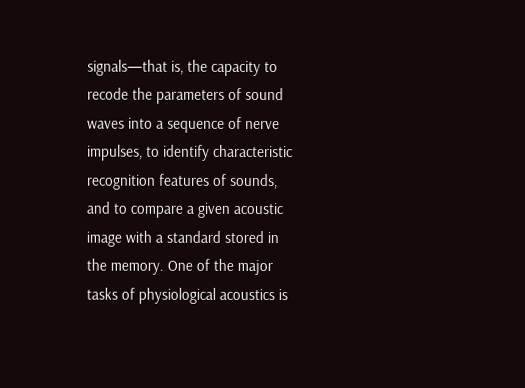signals—that is, the capacity to recode the parameters of sound waves into a sequence of nerve impulses, to identify characteristic recognition features of sounds, and to compare a given acoustic image with a standard stored in the memory. One of the major tasks of physiological acoustics is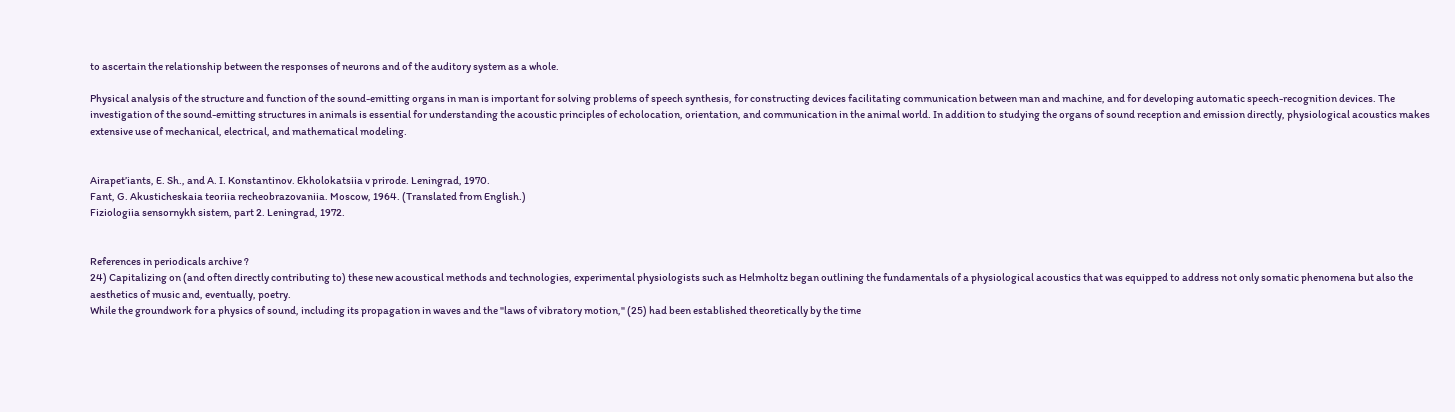to ascertain the relationship between the responses of neurons and of the auditory system as a whole.

Physical analysis of the structure and function of the sound-emitting organs in man is important for solving problems of speech synthesis, for constructing devices facilitating communication between man and machine, and for developing automatic speech-recognition devices. The investigation of the sound-emitting structures in animals is essential for understanding the acoustic principles of echolocation, orientation, and communication in the animal world. In addition to studying the organs of sound reception and emission directly, physiological acoustics makes extensive use of mechanical, electrical, and mathematical modeling.


Airapet’iants, E. Sh., and A. I. Konstantinov. Ekholokatsiia v prirode. Leningrad, 1970.
Fant, G. Akusticheskaia teoriia recheobrazovaniia. Moscow, 1964. (Translated from English.)
Fiziologiia sensornykh sistem, part 2. Leningrad, 1972.


References in periodicals archive ?
24) Capitalizing on (and often directly contributing to) these new acoustical methods and technologies, experimental physiologists such as Helmholtz began outlining the fundamentals of a physiological acoustics that was equipped to address not only somatic phenomena but also the aesthetics of music and, eventually, poetry.
While the groundwork for a physics of sound, including its propagation in waves and the "laws of vibratory motion," (25) had been established theoretically by the time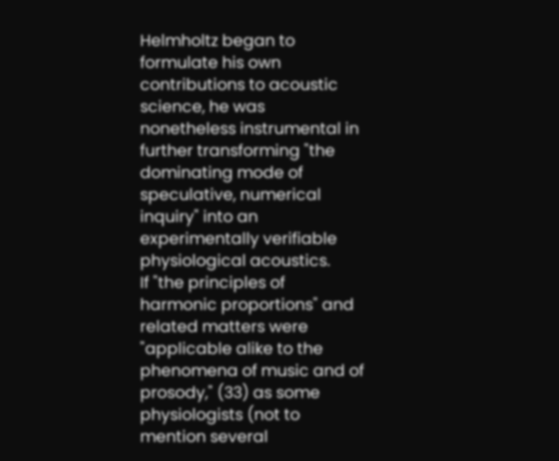Helmholtz began to formulate his own contributions to acoustic science, he was nonetheless instrumental in further transforming "the dominating mode of speculative, numerical inquiry" into an experimentally verifiable physiological acoustics.
If "the principles of harmonic proportions" and related matters were "applicable alike to the phenomena of music and of prosody," (33) as some physiologists (not to mention several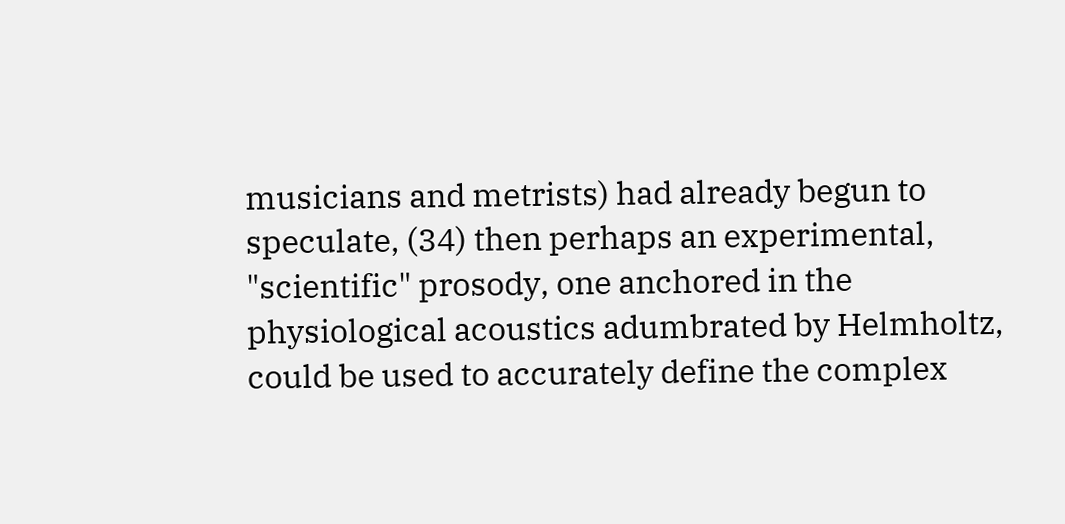musicians and metrists) had already begun to speculate, (34) then perhaps an experimental, "scientific" prosody, one anchored in the physiological acoustics adumbrated by Helmholtz, could be used to accurately define the complex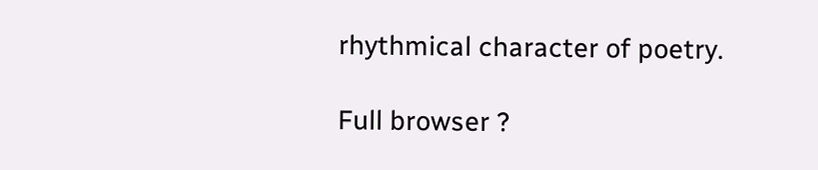rhythmical character of poetry.

Full browser ?